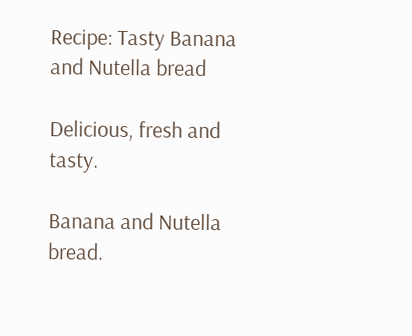Recipe: Tasty Banana and Nutella bread

Delicious, fresh and tasty.

Banana and Nutella bread.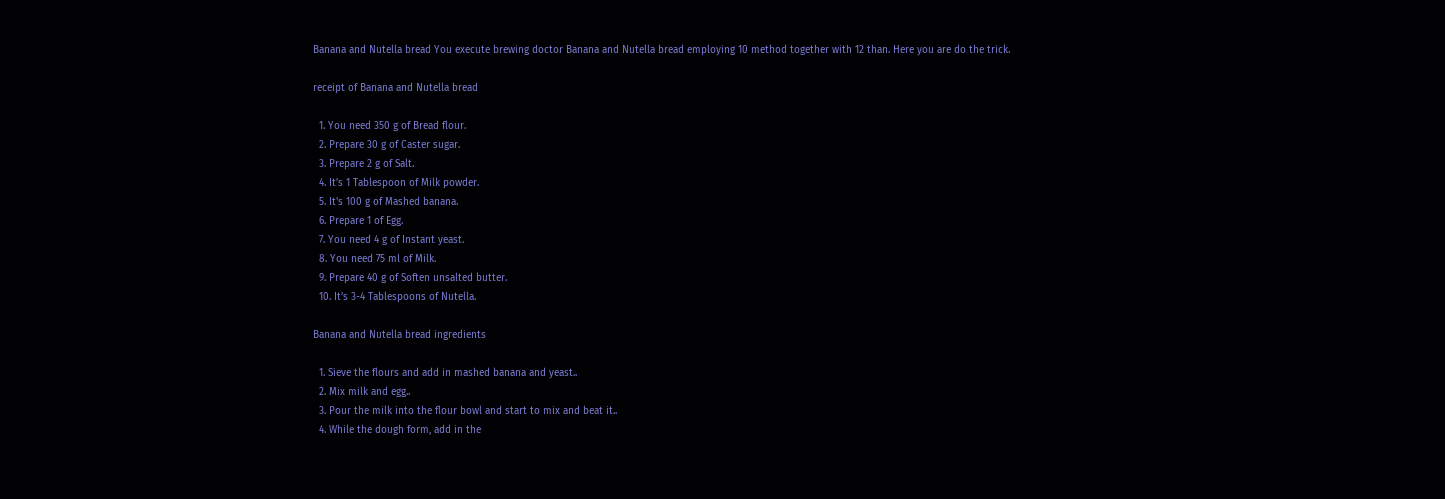Banana and Nutella bread You execute brewing doctor Banana and Nutella bread employing 10 method together with 12 than. Here you are do the trick.

receipt of Banana and Nutella bread

  1. You need 350 g of Bread flour.
  2. Prepare 30 g of Caster sugar.
  3. Prepare 2 g of Salt.
  4. It's 1 Tablespoon of Milk powder.
  5. It's 100 g of Mashed banana.
  6. Prepare 1 of Egg.
  7. You need 4 g of Instant yeast.
  8. You need 75 ml of Milk.
  9. Prepare 40 g of Soften unsalted butter.
  10. It's 3-4 Tablespoons of Nutella.

Banana and Nutella bread ingredients

  1. Sieve the flours and add in mashed banana and yeast..
  2. Mix milk and egg..
  3. Pour the milk into the flour bowl and start to mix and beat it..
  4. While the dough form, add in the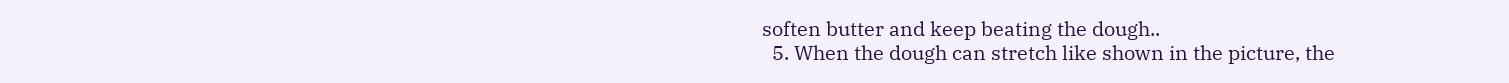soften butter and keep beating the dough..
  5. When the dough can stretch like shown in the picture, the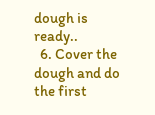dough is ready..
  6. Cover the dough and do the first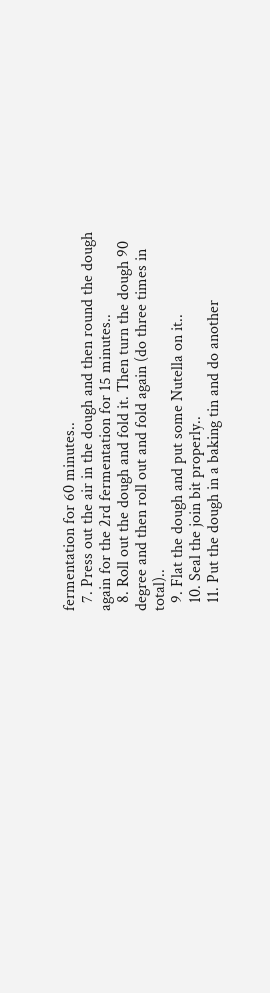fermentation for 60 minutes..
  7. Press out the air in the dough and then round the dough again for the 2rd fermentation for 15 minutes..
  8. Roll out the dough and fold it. Then turn the dough 90 degree and then roll out and fold again (do three times in total)..
  9. Flat the dough and put some Nutella on it..
  10. Seal the join bit properly..
  11. Put the dough in a baking tin and do another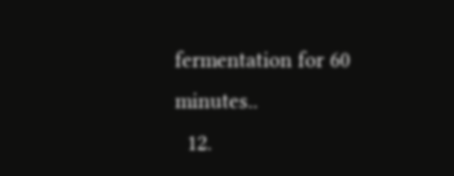fermentation for 60 minutes..
  12.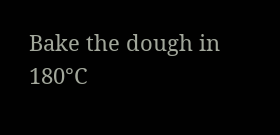Bake the dough in 180°C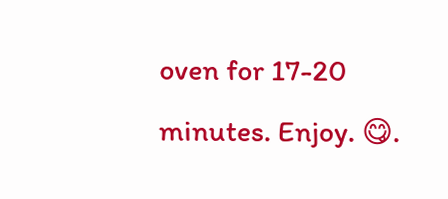oven for 17-20 minutes. Enjoy. 😋.